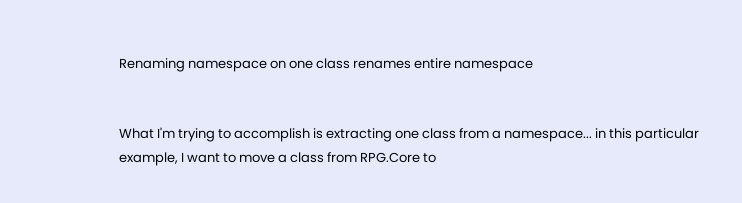Renaming namespace on one class renames entire namespace


What I'm trying to accomplish is extracting one class from a namespace... in this particular example, I want to move a class from RPG.Core to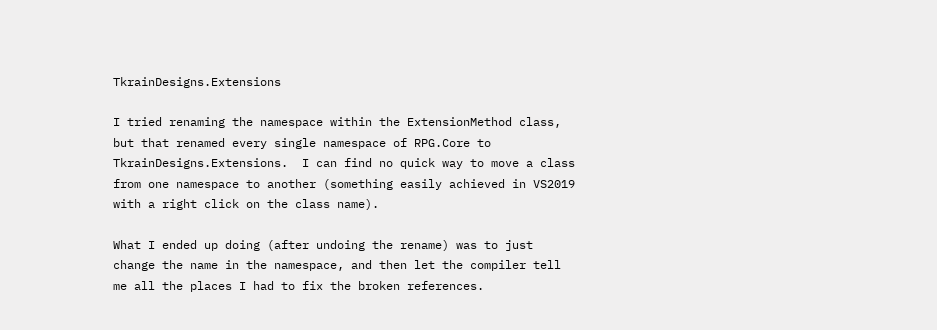TkrainDesigns.Extensions

I tried renaming the namespace within the ExtensionMethod class, but that renamed every single namespace of RPG.Core to TkrainDesigns.Extensions.  I can find no quick way to move a class from one namespace to another (something easily achieved in VS2019 with a right click on the class name).

What I ended up doing (after undoing the rename) was to just change the name in the namespace, and then let the compiler tell me all the places I had to fix the broken references.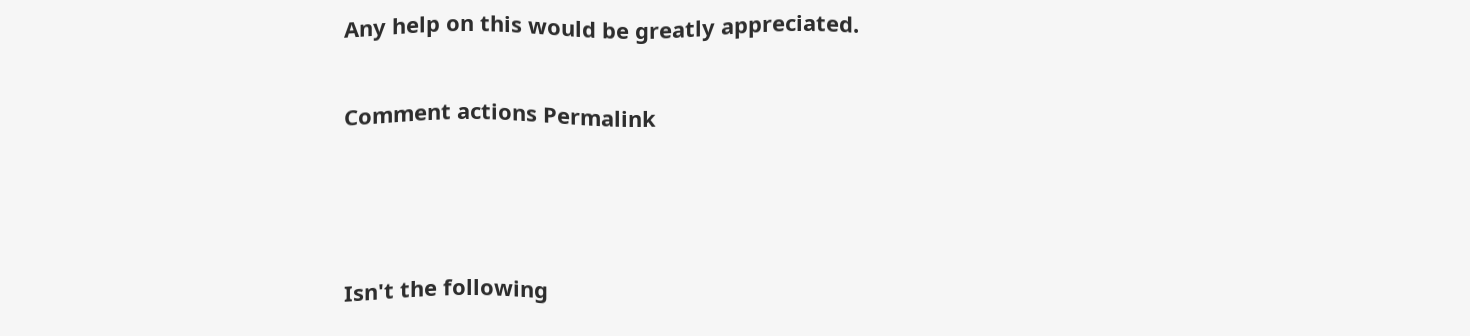Any help on this would be greatly appreciated.

Comment actions Permalink



Isn't the following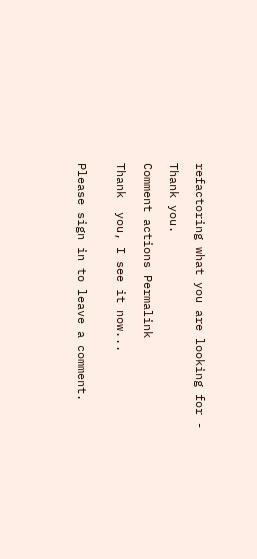refactoring what you are looking for -

Thank you.

Comment actions Permalink

Thank  you, I see it now...


Please sign in to leave a comment.